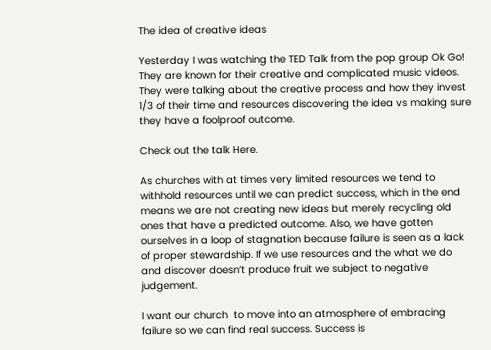The idea of creative ideas

Yesterday I was watching the TED Talk from the pop group Ok Go! They are known for their creative and complicated music videos. They were talking about the creative process and how they invest 1/3 of their time and resources discovering the idea vs making sure they have a foolproof outcome.

Check out the talk Here.

As churches with at times very limited resources we tend to withhold resources until we can predict success, which in the end means we are not creating new ideas but merely recycling old ones that have a predicted outcome. Also, we have gotten ourselves in a loop of stagnation because failure is seen as a lack of proper stewardship. If we use resources and the what we do and discover doesn’t produce fruit we subject to negative judgement.

I want our church  to move into an atmosphere of embracing failure so we can find real success. Success is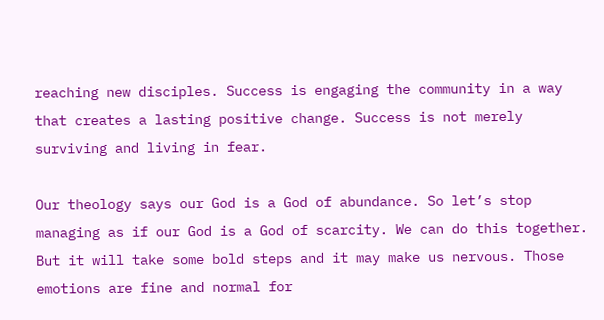reaching new disciples. Success is engaging the community in a way that creates a lasting positive change. Success is not merely surviving and living in fear.

Our theology says our God is a God of abundance. So let’s stop managing as if our God is a God of scarcity. We can do this together. But it will take some bold steps and it may make us nervous. Those emotions are fine and normal for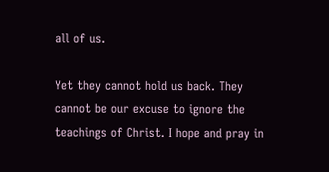all of us.

Yet they cannot hold us back. They cannot be our excuse to ignore the teachings of Christ. I hope and pray in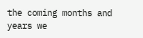the coming months and years we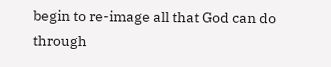begin to re-image all that God can do through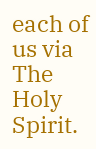each of us via The Holy Spirit.